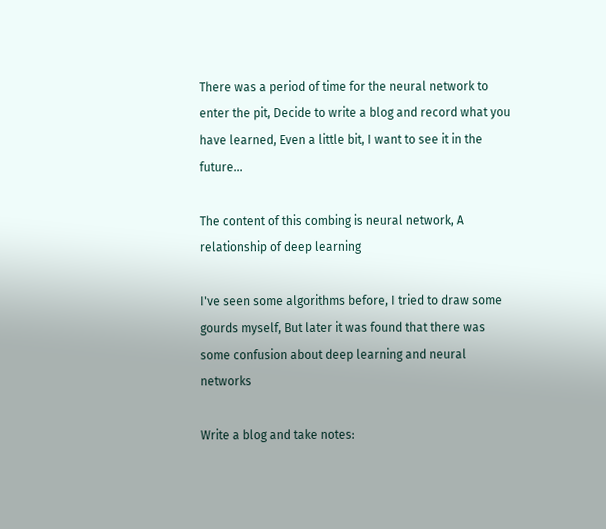There was a period of time for the neural network to enter the pit, Decide to write a blog and record what you have learned, Even a little bit, I want to see it in the future...

The content of this combing is neural network, A relationship of deep learning

I've seen some algorithms before, I tried to draw some gourds myself, But later it was found that there was some confusion about deep learning and neural networks

Write a blog and take notes: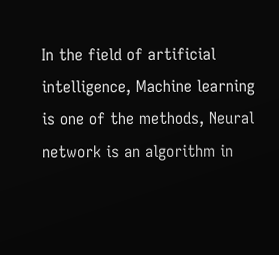In the field of artificial intelligence, Machine learning is one of the methods, Neural network is an algorithm in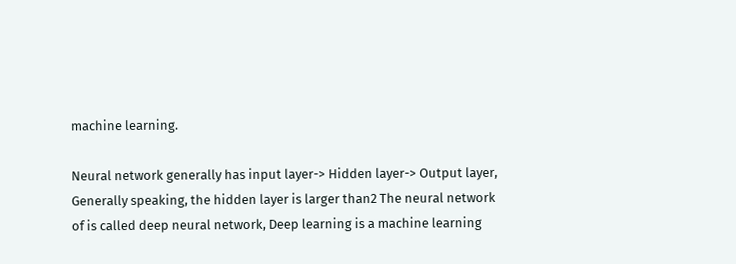machine learning.

Neural network generally has input layer-> Hidden layer-> Output layer, Generally speaking, the hidden layer is larger than2 The neural network of is called deep neural network, Deep learning is a machine learning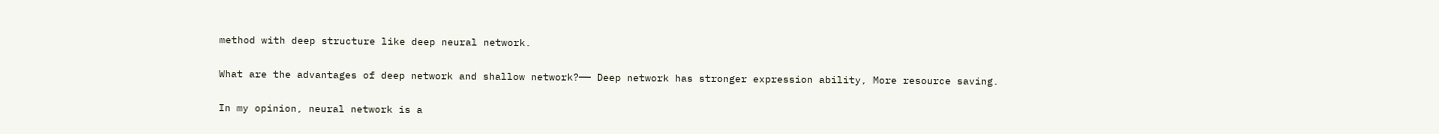method with deep structure like deep neural network.

What are the advantages of deep network and shallow network?—— Deep network has stronger expression ability, More resource saving.

In my opinion, neural network is a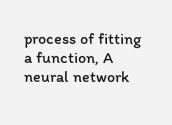process of fitting a function, A neural network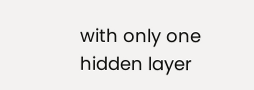with only one hidden layer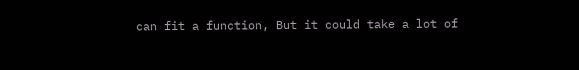can fit a function, But it could take a lot of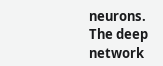neurons. The deep network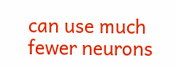can use much fewer neurons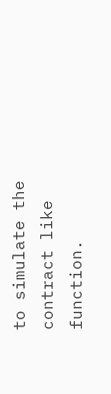to simulate the contract like function.